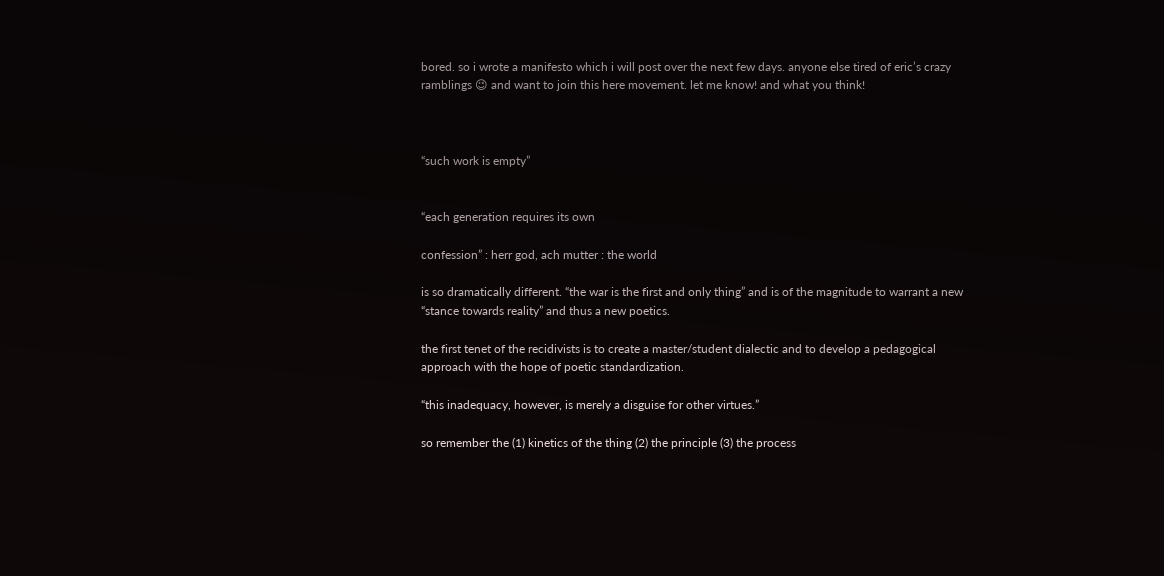bored. so i wrote a manifesto which i will post over the next few days. anyone else tired of eric’s crazy ramblings 😉 and want to join this here movement. let me know! and what you think!



“such work is empty”


“each generation requires its own

confession” : herr god, ach mutter : the world

is so dramatically different. “the war is the first and only thing” and is of the magnitude to warrant a new “stance towards reality” and thus a new poetics.

the first tenet of the recidivists is to create a master/student dialectic and to develop a pedagogical approach with the hope of poetic standardization.

“this inadequacy, however, is merely a disguise for other virtues.”

so remember the (1) kinetics of the thing (2) the principle (3) the process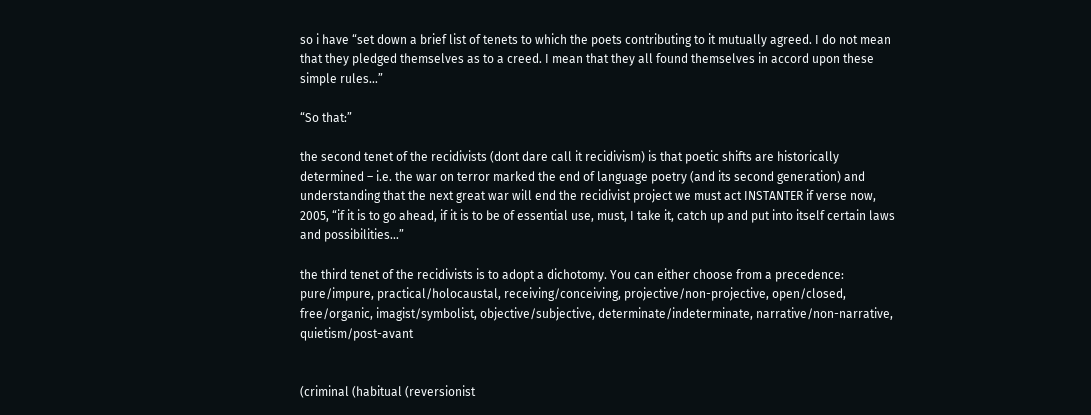so i have “set down a brief list of tenets to which the poets contributing to it mutually agreed. I do not mean that they pledged themselves as to a creed. I mean that they all found themselves in accord upon these simple rules…”

“So that:”

the second tenet of the recidivists (dont dare call it recidivism) is that poetic shifts are historically determined – i.e. the war on terror marked the end of language poetry (and its second generation) and understanding that the next great war will end the recidivist project we must act INSTANTER if verse now, 2005, “if it is to go ahead, if it is to be of essential use, must, I take it, catch up and put into itself certain laws and possibilities…”

the third tenet of the recidivists is to adopt a dichotomy. You can either choose from a precedence: pure/impure, practical/holocaustal, receiving/conceiving, projective/non-projective, open/closed, free/organic, imagist/symbolist, objective/subjective, determinate/indeterminate, narrative/non-narrative, quietism/post-avant


(criminal (habitual (reversionist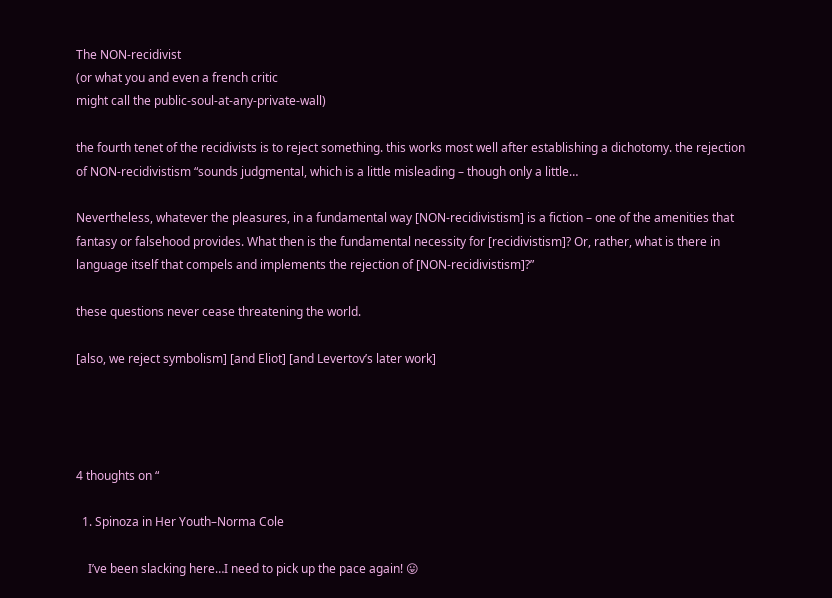The NON-recidivist
(or what you and even a french critic
might call the public-soul-at-any-private-wall)

the fourth tenet of the recidivists is to reject something. this works most well after establishing a dichotomy. the rejection of NON-recidivistism “sounds judgmental, which is a little misleading – though only a little…

Nevertheless, whatever the pleasures, in a fundamental way [NON-recidivistism] is a fiction – one of the amenities that fantasy or falsehood provides. What then is the fundamental necessity for [recidivistism]? Or, rather, what is there in language itself that compels and implements the rejection of [NON-recidivistism]?”

these questions never cease threatening the world.

[also, we reject symbolism] [and Eliot] [and Levertov’s later work]




4 thoughts on “

  1. Spinoza in Her Youth–Norma Cole

    I’ve been slacking here…I need to pick up the pace again! 😛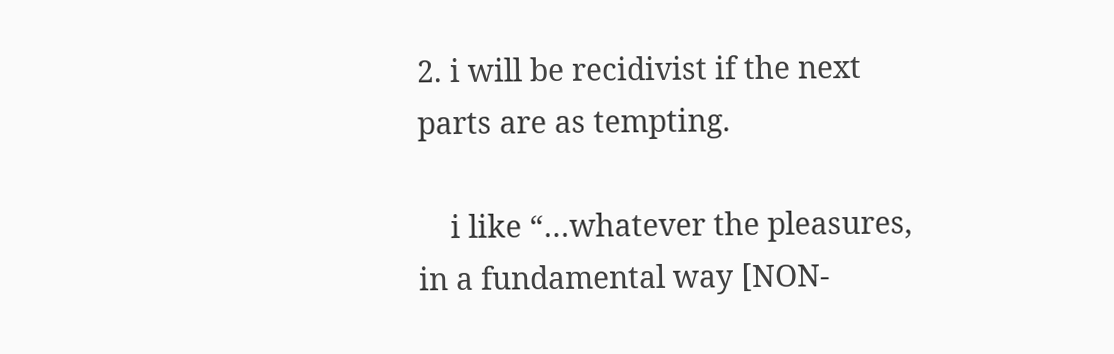2. i will be recidivist if the next parts are as tempting.

    i like “…whatever the pleasures, in a fundamental way [NON-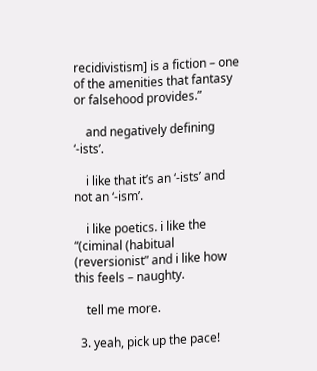recidivistism] is a fiction – one of the amenities that fantasy or falsehood provides.”

    and negatively defining ‘-ists’.

    i like that it’s an ‘-ists’ and not an ‘-ism’.

    i like poetics. i like the “(ciminal (habitual (reversionist” and i like how this feels – naughty.

    tell me more.

  3. yeah, pick up the pace!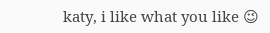katy, i like what you like 😉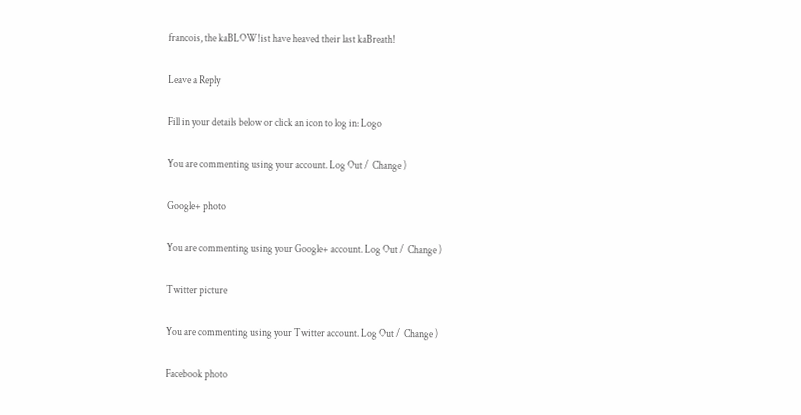francois, the kaBLOW!ist have heaved their last kaBreath!

Leave a Reply

Fill in your details below or click an icon to log in: Logo

You are commenting using your account. Log Out /  Change )

Google+ photo

You are commenting using your Google+ account. Log Out /  Change )

Twitter picture

You are commenting using your Twitter account. Log Out /  Change )

Facebook photo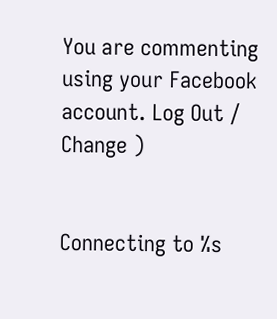You are commenting using your Facebook account. Log Out /  Change )


Connecting to %s